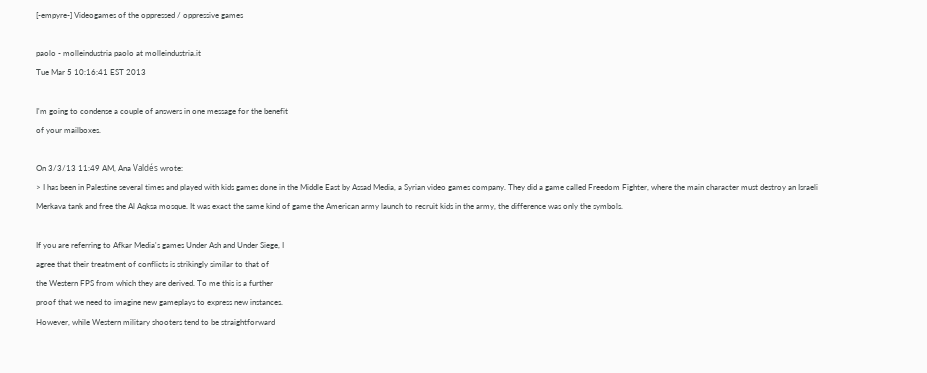[-empyre-] Videogames of the oppressed / oppressive games

paolo - molleindustria paolo at molleindustria.it
Tue Mar 5 10:16:41 EST 2013

I'm going to condense a couple of answers in one message for the benefit
of your mailboxes.

On 3/3/13 11:49 AM, Ana Valdés wrote:
> I has been in Palestine several times and played with kids games done in the Middle East by Assad Media, a Syrian video games company. They did a game called Freedom Fighter, where the main character must destroy an Israeli Merkava tank and free the Al Aqksa mosque. It was exact the same kind of game the American army launch to recruit kids in the army, the difference was only the symbols.

If you are referring to Afkar Media's games Under Ash and Under Siege, I
agree that their treatment of conflicts is strikingly similar to that of
the Western FPS from which they are derived. To me this is a further
proof that we need to imagine new gameplays to express new instances.
However, while Western military shooters tend to be straightforward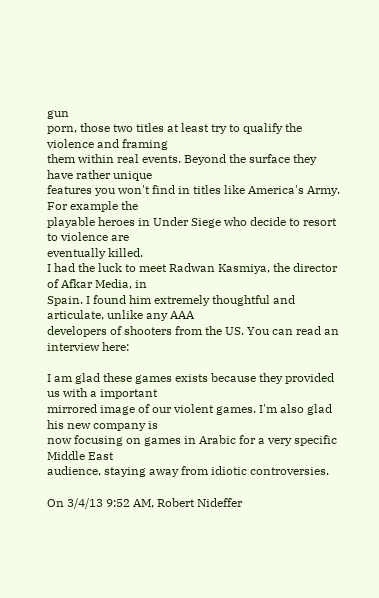gun
porn, those two titles at least try to qualify the violence and framing
them within real events. Beyond the surface they have rather unique
features you won't find in titles like America's Army. For example the
playable heroes in Under Siege who decide to resort to violence are
eventually killed.
I had the luck to meet Radwan Kasmiya, the director of Afkar Media, in
Spain. I found him extremely thoughtful and articulate, unlike any AAA
developers of shooters from the US. You can read an interview here:

I am glad these games exists because they provided us with a important
mirrored image of our violent games. I'm also glad his new company is
now focusing on games in Arabic for a very specific Middle East
audience, staying away from idiotic controversies.

On 3/4/13 9:52 AM, Robert Nideffer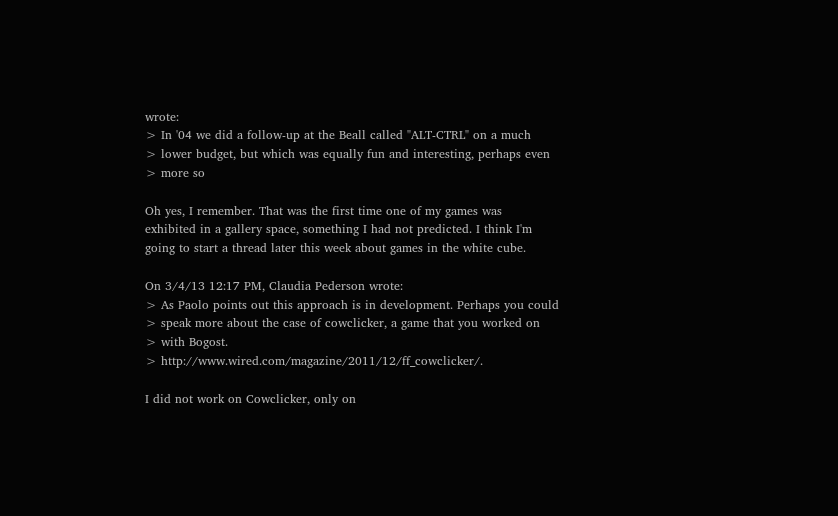wrote:
> In '04 we did a follow-up at the Beall called "ALT-CTRL" on a much
> lower budget, but which was equally fun and interesting, perhaps even
> more so

Oh yes, I remember. That was the first time one of my games was
exhibited in a gallery space, something I had not predicted. I think I'm
going to start a thread later this week about games in the white cube.

On 3/4/13 12:17 PM, Claudia Pederson wrote:
> As Paolo points out this approach is in development. Perhaps you could
> speak more about the case of cowclicker, a game that you worked on
> with Bogost.
> http://www.wired.com/magazine/2011/12/ff_cowclicker/.

I did not work on Cowclicker, only on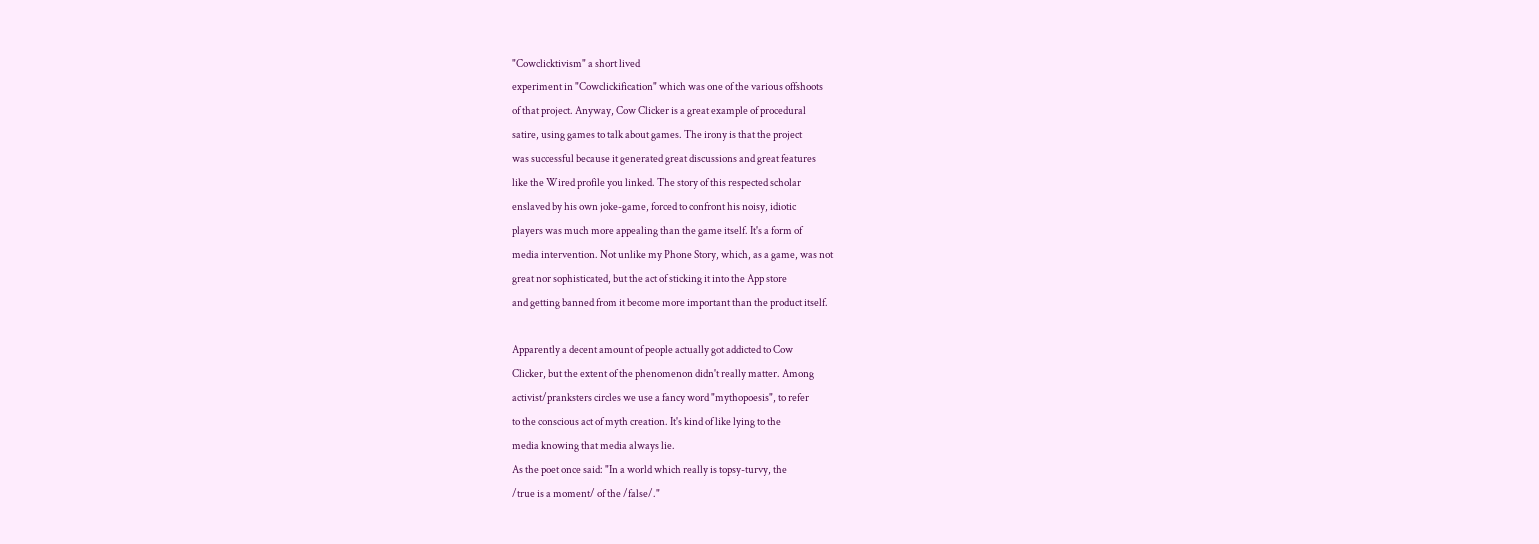"Cowclicktivism" a short lived
experiment in "Cowclickification" which was one of the various offshoots
of that project. Anyway, Cow Clicker is a great example of procedural
satire, using games to talk about games. The irony is that the project
was successful because it generated great discussions and great features
like the Wired profile you linked. The story of this respected scholar
enslaved by his own joke-game, forced to confront his noisy, idiotic
players was much more appealing than the game itself. It's a form of
media intervention. Not unlike my Phone Story, which, as a game, was not
great nor sophisticated, but the act of sticking it into the App store
and getting banned from it become more important than the product itself.

Apparently a decent amount of people actually got addicted to Cow
Clicker, but the extent of the phenomenon didn't really matter. Among
activist/pranksters circles we use a fancy word "mythopoesis", to refer
to the conscious act of myth creation. It's kind of like lying to the
media knowing that media always lie.
As the poet once said: "In a world which really is topsy-turvy, the
/true is a moment/ of the /false/."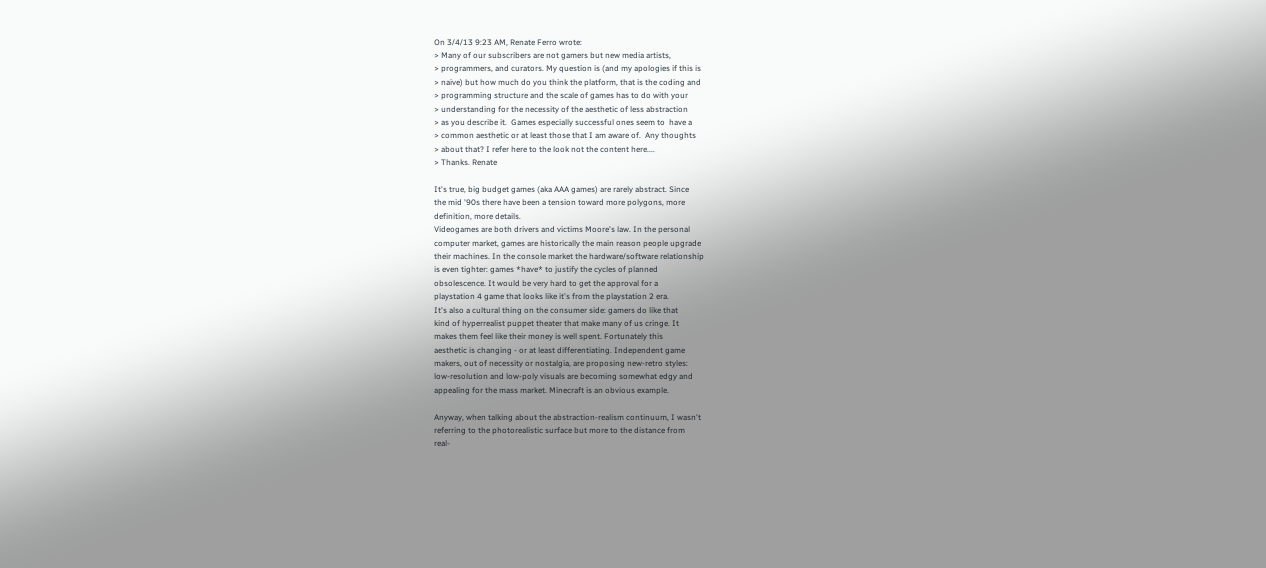On 3/4/13 9:23 AM, Renate Ferro wrote:
> Many of our subscribers are not gamers but new media artists,
> programmers, and curators. My question is (and my apologies if this is
> naive) but how much do you think the platform, that is the coding and
> programming structure and the scale of games has to do with your
> understanding for the necessity of the aesthetic of less abstraction
> as you describe it.  Games especially successful ones seem to  have a
> common aesthetic or at least those that I am aware of.  Any thoughts
> about that? I refer here to the look not the content here....
> Thanks. Renate

It's true, big budget games (aka AAA games) are rarely abstract. Since
the mid '90s there have been a tension toward more polygons, more
definition, more details.
Videogames are both drivers and victims Moore's law. In the personal
computer market, games are historically the main reason people upgrade
their machines. In the console market the hardware/software relationship
is even tighter: games *have* to justify the cycles of planned
obsolescence. It would be very hard to get the approval for a
playstation 4 game that looks like it's from the playstation 2 era.
It's also a cultural thing on the consumer side: gamers do like that
kind of hyperrealist puppet theater that make many of us cringe. It
makes them feel like their money is well spent. Fortunately this
aesthetic is changing - or at least differentiating. Independent game
makers, out of necessity or nostalgia, are proposing new-retro styles:
low-resolution and low-poly visuals are becoming somewhat edgy and
appealing for the mass market. Minecraft is an obvious example.

Anyway, when talking about the abstraction-realism continuum, I wasn't
referring to the photorealistic surface but more to the distance from
real-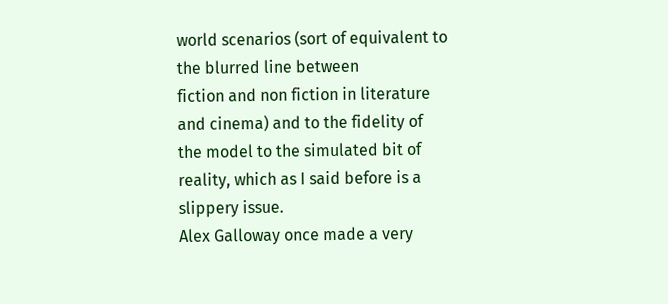world scenarios (sort of equivalent to the blurred line between
fiction and non fiction in literature and cinema) and to the fidelity of
the model to the simulated bit of reality, which as I said before is a
slippery issue.
Alex Galloway once made a very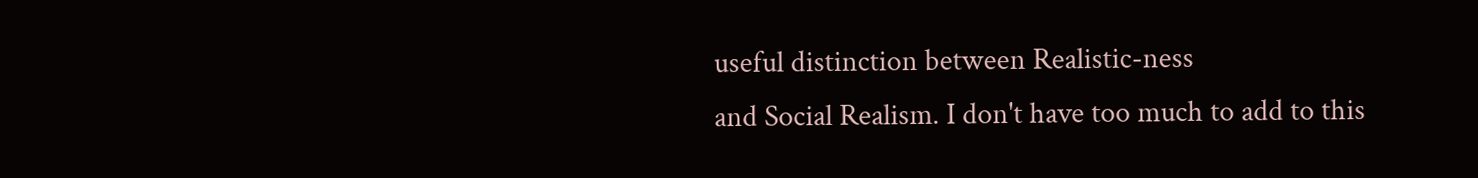useful distinction between Realistic-ness
and Social Realism. I don't have too much to add to this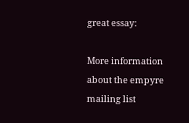great essay:

More information about the empyre mailing list